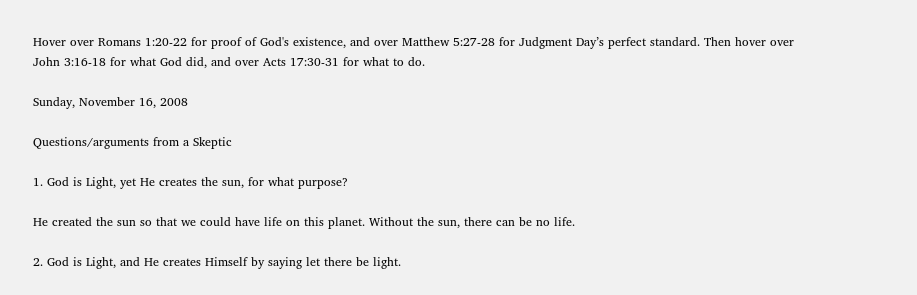Hover over Romans 1:20-22 for proof of God's existence, and over Matthew 5:27-28 for Judgment Day’s perfect standard. Then hover over John 3:16-18 for what God did, and over Acts 17:30-31 for what to do.

Sunday, November 16, 2008

Questions/arguments from a Skeptic

1. God is Light, yet He creates the sun, for what purpose?

He created the sun so that we could have life on this planet. Without the sun, there can be no life.

2. God is Light, and He creates Himself by saying let there be light.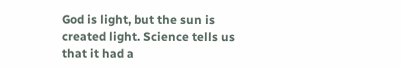God is light, but the sun is created light. Science tells us that it had a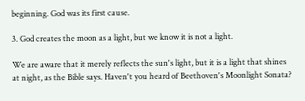beginning. God was its first cause.

3. God creates the moon as a light, but we know it is not a light.

We are aware that it merely reflects the sun's light, but it is a light that shines at night, as the Bible says. Haven't you heard of Beethoven's Moonlight Sonata?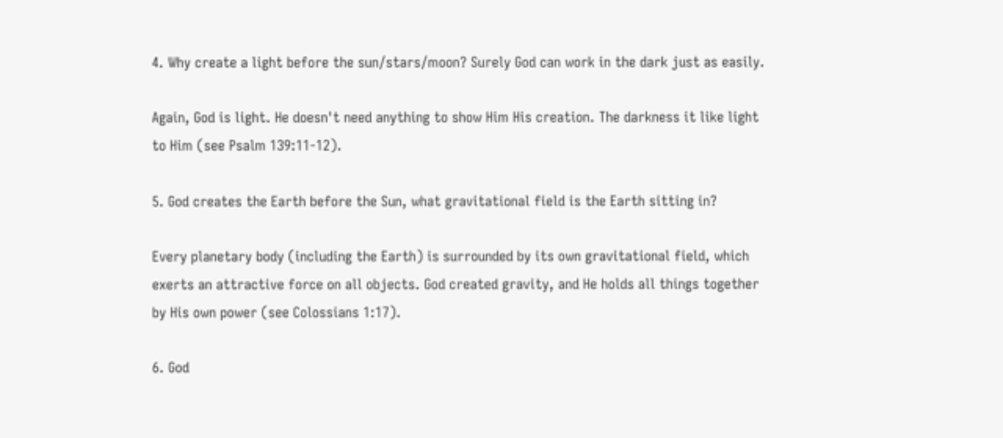4. Why create a light before the sun/stars/moon? Surely God can work in the dark just as easily.

Again, God is light. He doesn't need anything to show Him His creation. The darkness it like light to Him (see Psalm 139:11-12).

5. God creates the Earth before the Sun, what gravitational field is the Earth sitting in?

Every planetary body (including the Earth) is surrounded by its own gravitational field, which exerts an attractive force on all objects. God created gravity, and He holds all things together by His own power (see Colossians 1:17).

6. God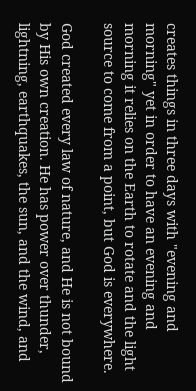creates things in three days with "evening and morning" yet in order to have an evening and morning it relies on the Earth to rotate and the light source to come from a point, but God is everywhere.

God created every law of nature, and He is not bound by His own creation. He has power over thunder, lightning, earthquakes, the sun, and the wind, and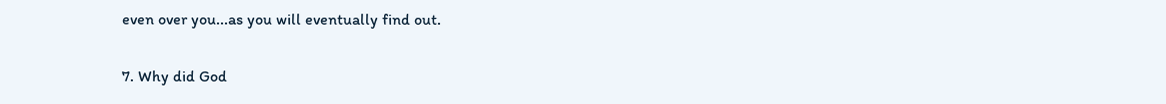even over you...as you will eventually find out.

7. Why did God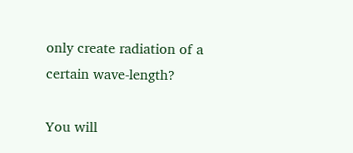only create radiation of a certain wave-length?

You will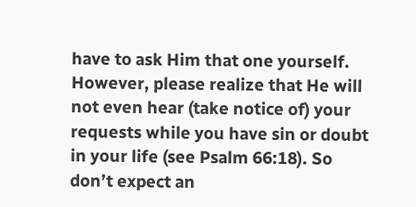have to ask Him that one yourself. However, please realize that He will not even hear (take notice of) your requests while you have sin or doubt in your life (see Psalm 66:18). So don’t expect an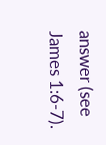answer (see James 1:6-7).